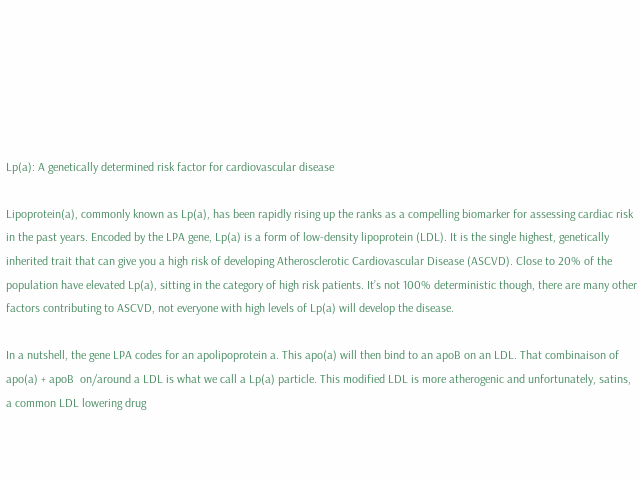Lp(a): A genetically determined risk factor for cardiovascular disease

Lipoprotein(a), commonly known as Lp(a), has been rapidly rising up the ranks as a compelling biomarker for assessing cardiac risk in the past years. Encoded by the LPA gene, Lp(a) is a form of low-density lipoprotein (LDL). It is the single highest, genetically inherited trait that can give you a high risk of developing Atherosclerotic Cardiovascular Disease (ASCVD). Close to 20% of the population have elevated Lp(a), sitting in the category of high risk patients. It’s not 100% deterministic though, there are many other factors contributing to ASCVD, not everyone with high levels of Lp(a) will develop the disease.

In a nutshell, the gene LPA codes for an apolipoprotein a. This apo(a) will then bind to an apoB on an LDL. That combinaison of apo(a) + apoB  on/around a LDL is what we call a Lp(a) particle. This modified LDL is more atherogenic and unfortunately, satins, a common LDL lowering drug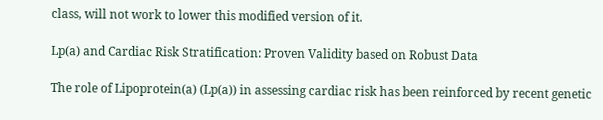class, will not work to lower this modified version of it.

Lp(a) and Cardiac Risk Stratification: Proven Validity based on Robust Data

The role of Lipoprotein(a) (Lp(a)) in assessing cardiac risk has been reinforced by recent genetic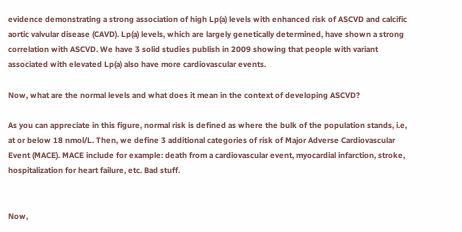evidence demonstrating a strong association of high Lp(a) levels with enhanced risk of ASCVD and calcific aortic valvular disease (CAVD). Lp(a) levels, which are largely genetically determined, have shown a strong correlation with ASCVD. We have 3 solid studies publish in 2009 showing that people with variant associated with elevated Lp(a) also have more cardiovascular events.

Now, what are the normal levels and what does it mean in the context of developing ASCVD?

As you can appreciate in this figure, normal risk is defined as where the bulk of the population stands, i.e, at or below 18 nmol/L. Then, we define 3 additional categories of risk of Major Adverse Cardiovascular Event (MACE). MACE include for example: death from a cardiovascular event, myocardial infarction, stroke, hospitalization for heart failure, etc. Bad stuff.


Now,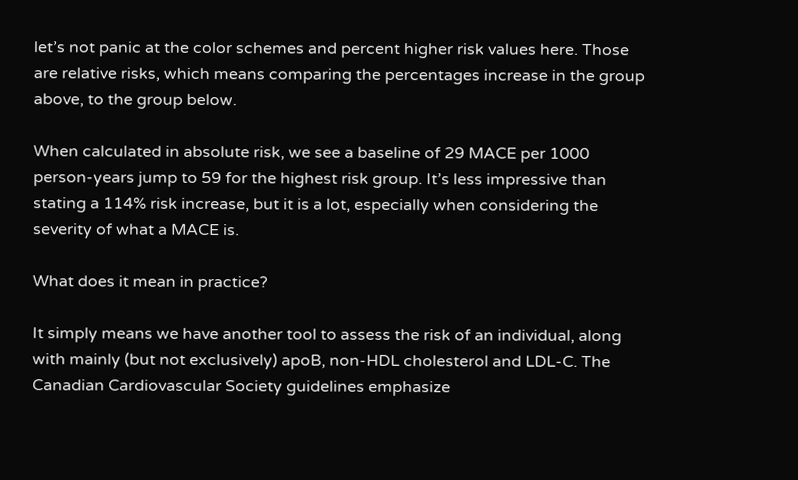let’s not panic at the color schemes and percent higher risk values here. Those are relative risks, which means comparing the percentages increase in the group above, to the group below.

When calculated in absolute risk, we see a baseline of 29 MACE per 1000 person-years jump to 59 for the highest risk group. It’s less impressive than stating a 114% risk increase, but it is a lot, especially when considering the severity of what a MACE is.

What does it mean in practice?

It simply means we have another tool to assess the risk of an individual, along with mainly (but not exclusively) apoB, non-HDL cholesterol and LDL-C. The Canadian Cardiovascular Society guidelines emphasize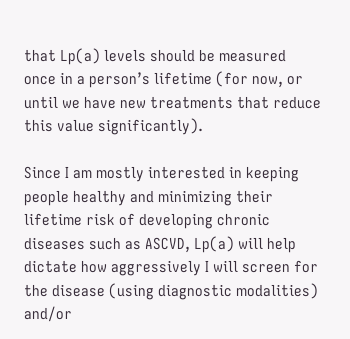that Lp(a) levels should be measured once in a person’s lifetime (for now, or until we have new treatments that reduce this value significantly).

Since I am mostly interested in keeping people healthy and minimizing their lifetime risk of developing chronic diseases such as ASCVD, Lp(a) will help dictate how aggressively I will screen for the disease (using diagnostic modalities) and/or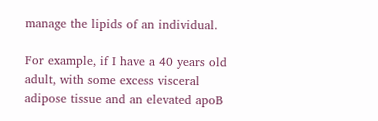manage the lipids of an individual.

For example, if I have a 40 years old adult, with some excess visceral adipose tissue and an elevated apoB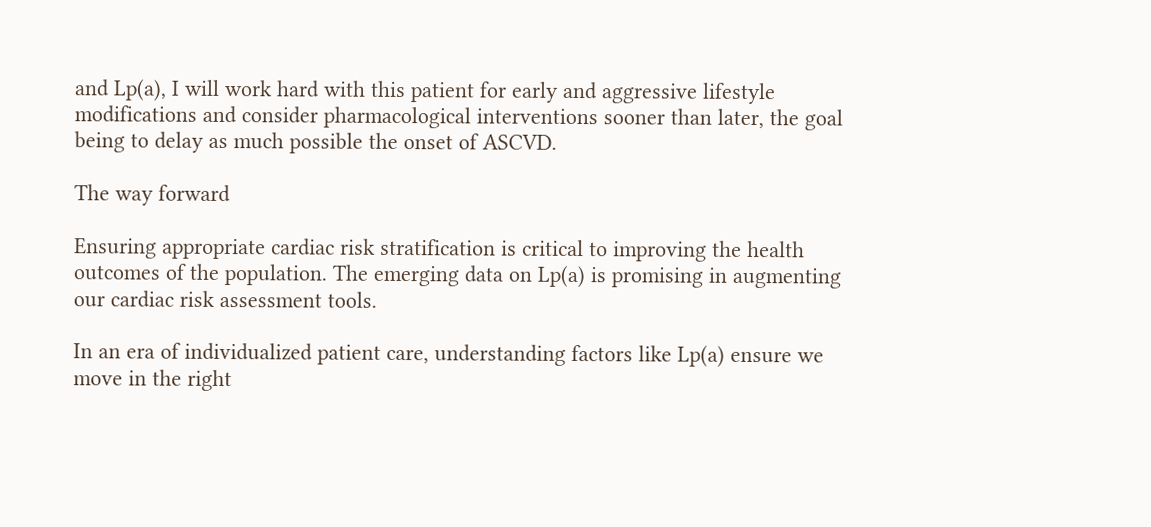and Lp(a), I will work hard with this patient for early and aggressive lifestyle modifications and consider pharmacological interventions sooner than later, the goal being to delay as much possible the onset of ASCVD.

The way forward

Ensuring appropriate cardiac risk stratification is critical to improving the health outcomes of the population. The emerging data on Lp(a) is promising in augmenting our cardiac risk assessment tools.

In an era of individualized patient care, understanding factors like Lp(a) ensure we move in the right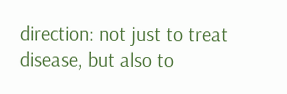direction: not just to treat disease, but also to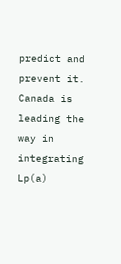predict and prevent it. Canada is leading the way in integrating Lp(a)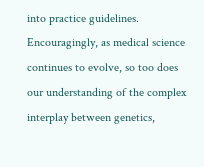into practice guidelines. Encouragingly, as medical science continues to evolve, so too does our understanding of the complex interplay between genetics,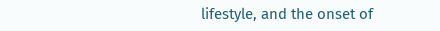lifestyle, and the onset of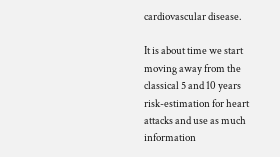cardiovascular disease.

It is about time we start moving away from the classical 5 and 10 years risk-estimation for heart attacks and use as much information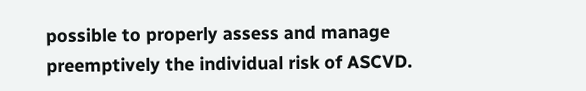possible to properly assess and manage preemptively the individual risk of ASCVD.